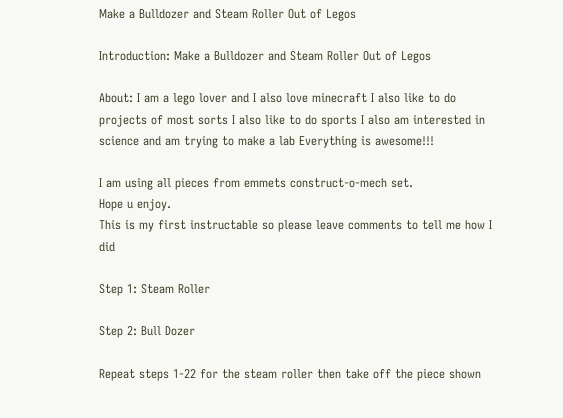Make a Bulldozer and Steam Roller Out of Legos

Introduction: Make a Bulldozer and Steam Roller Out of Legos

About: I am a lego lover and I also love minecraft I also like to do projects of most sorts I also like to do sports I also am interested in science and am trying to make a lab Everything is awesome!!!

I am using all pieces from emmets construct-o-mech set.
Hope u enjoy.
This is my first instructable so please leave comments to tell me how I did

Step 1: Steam Roller

Step 2: Bull Dozer

Repeat steps 1-22 for the steam roller then take off the piece shown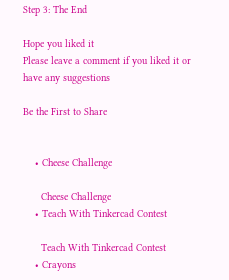Step 3: The End

Hope you liked it
Please leave a comment if you liked it or have any suggestions

Be the First to Share


    • Cheese Challenge

      Cheese Challenge
    • Teach With Tinkercad Contest

      Teach With Tinkercad Contest
    • Crayons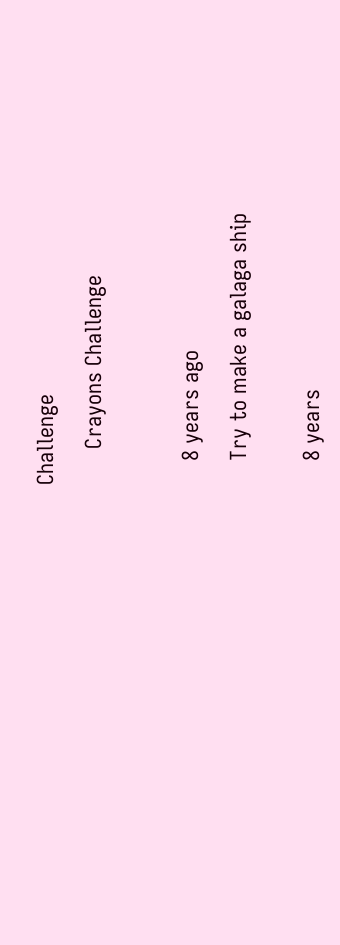Challenge

      Crayons Challenge



    8 years ago

    Try to make a galaga ship


    8 years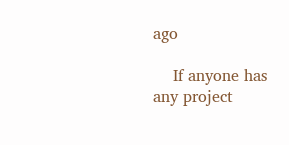ago

    If anyone has any project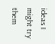ideas I might try them